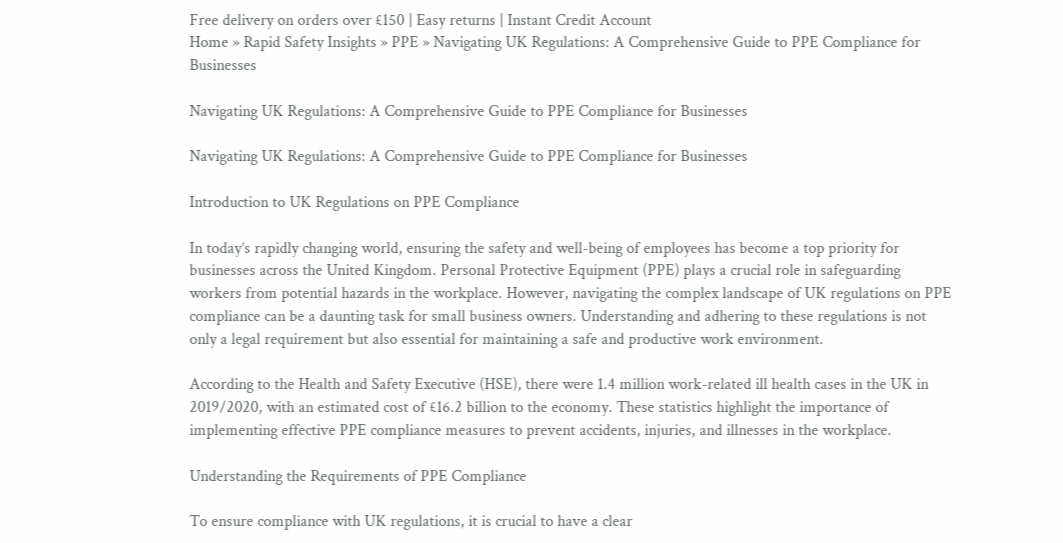Free delivery on orders over £150 | Easy returns | Instant Credit Account
Home » Rapid Safety Insights » PPE » Navigating UK Regulations: A Comprehensive Guide to PPE Compliance for Businesses

Navigating UK Regulations: A Comprehensive Guide to PPE Compliance for Businesses

Navigating UK Regulations: A Comprehensive Guide to PPE Compliance for Businesses

Introduction to UK Regulations on PPE Compliance

In today’s rapidly changing world, ensuring the safety and well-being of employees has become a top priority for businesses across the United Kingdom. Personal Protective Equipment (PPE) plays a crucial role in safeguarding workers from potential hazards in the workplace. However, navigating the complex landscape of UK regulations on PPE compliance can be a daunting task for small business owners. Understanding and adhering to these regulations is not only a legal requirement but also essential for maintaining a safe and productive work environment.

According to the Health and Safety Executive (HSE), there were 1.4 million work-related ill health cases in the UK in 2019/2020, with an estimated cost of £16.2 billion to the economy. These statistics highlight the importance of implementing effective PPE compliance measures to prevent accidents, injuries, and illnesses in the workplace.

Understanding the Requirements of PPE Compliance

To ensure compliance with UK regulations, it is crucial to have a clear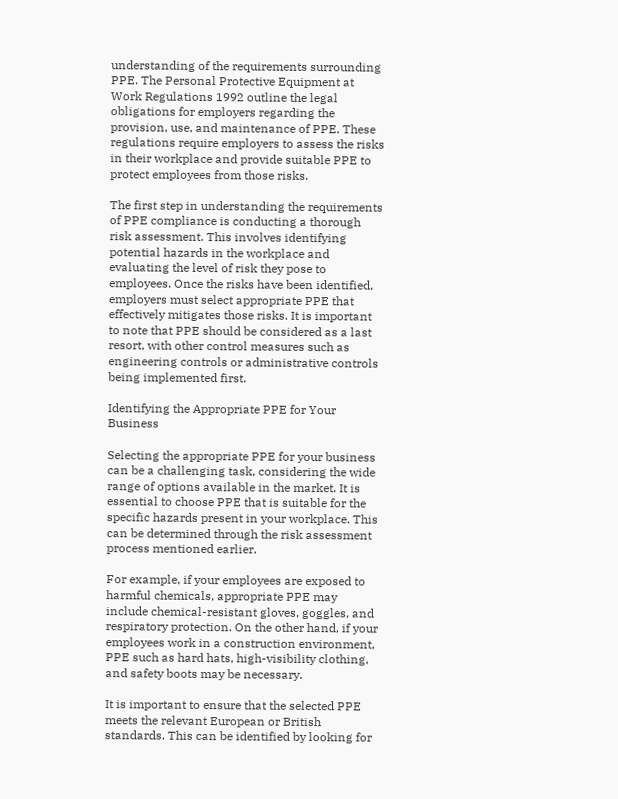understanding of the requirements surrounding PPE. The Personal Protective Equipment at Work Regulations 1992 outline the legal obligations for employers regarding the provision, use, and maintenance of PPE. These regulations require employers to assess the risks in their workplace and provide suitable PPE to protect employees from those risks.

The first step in understanding the requirements of PPE compliance is conducting a thorough risk assessment. This involves identifying potential hazards in the workplace and evaluating the level of risk they pose to employees. Once the risks have been identified, employers must select appropriate PPE that effectively mitigates those risks. It is important to note that PPE should be considered as a last resort, with other control measures such as engineering controls or administrative controls being implemented first.

Identifying the Appropriate PPE for Your Business

Selecting the appropriate PPE for your business can be a challenging task, considering the wide range of options available in the market. It is essential to choose PPE that is suitable for the specific hazards present in your workplace. This can be determined through the risk assessment process mentioned earlier.

For example, if your employees are exposed to harmful chemicals, appropriate PPE may include chemical-resistant gloves, goggles, and respiratory protection. On the other hand, if your employees work in a construction environment, PPE such as hard hats, high-visibility clothing, and safety boots may be necessary.

It is important to ensure that the selected PPE meets the relevant European or British standards. This can be identified by looking for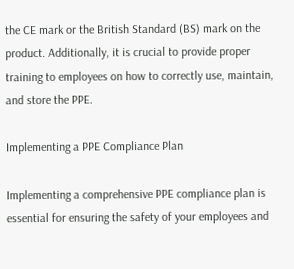the CE mark or the British Standard (BS) mark on the product. Additionally, it is crucial to provide proper training to employees on how to correctly use, maintain, and store the PPE.

Implementing a PPE Compliance Plan

Implementing a comprehensive PPE compliance plan is essential for ensuring the safety of your employees and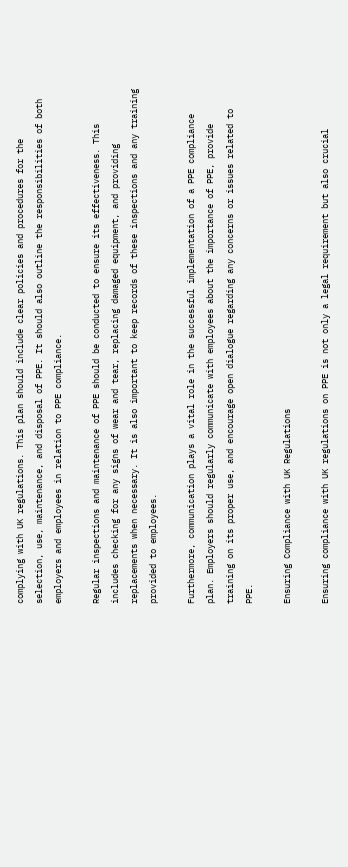complying with UK regulations. This plan should include clear policies and procedures for the selection, use, maintenance, and disposal of PPE. It should also outline the responsibilities of both employers and employees in relation to PPE compliance.

Regular inspections and maintenance of PPE should be conducted to ensure its effectiveness. This includes checking for any signs of wear and tear, replacing damaged equipment, and providing replacements when necessary. It is also important to keep records of these inspections and any training provided to employees.

Furthermore, communication plays a vital role in the successful implementation of a PPE compliance plan. Employers should regularly communicate with employees about the importance of PPE, provide training on its proper use, and encourage open dialogue regarding any concerns or issues related to PPE.

Ensuring Compliance with UK Regulations

Ensuring compliance with UK regulations on PPE is not only a legal requirement but also crucial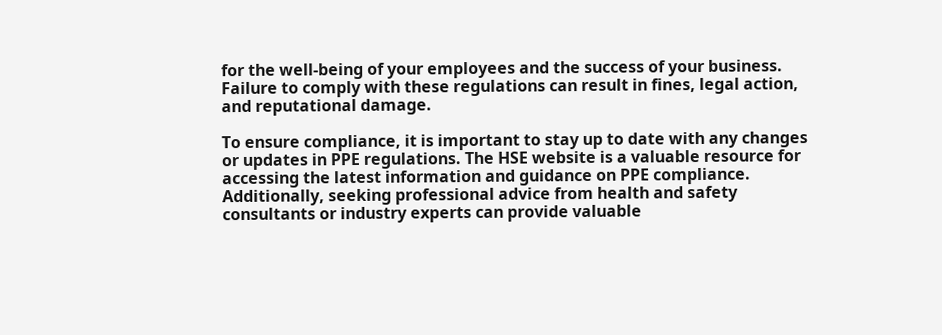for the well-being of your employees and the success of your business. Failure to comply with these regulations can result in fines, legal action, and reputational damage.

To ensure compliance, it is important to stay up to date with any changes or updates in PPE regulations. The HSE website is a valuable resource for accessing the latest information and guidance on PPE compliance. Additionally, seeking professional advice from health and safety consultants or industry experts can provide valuable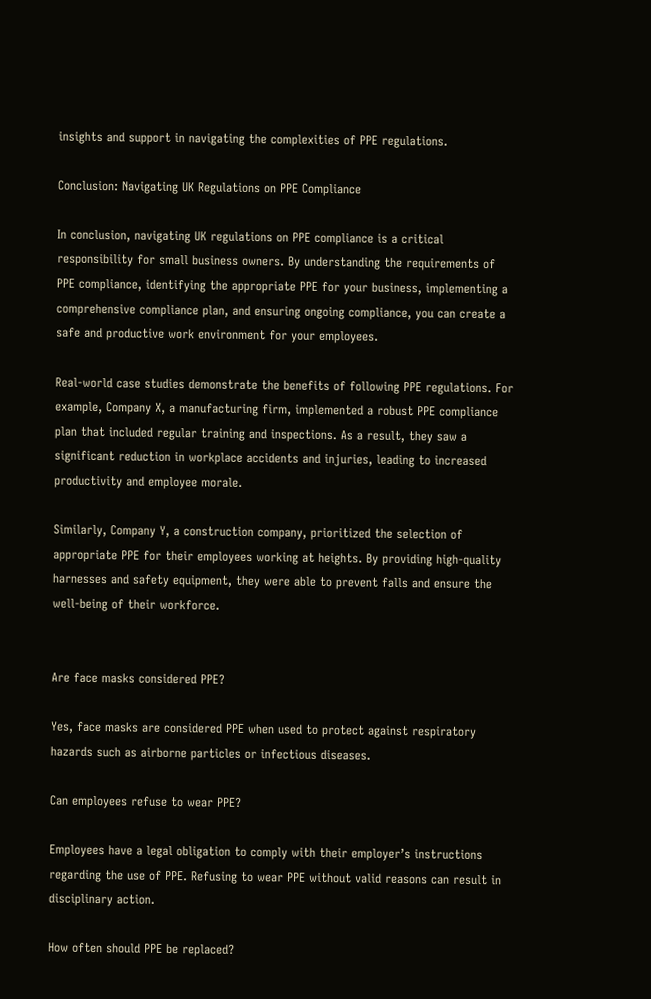insights and support in navigating the complexities of PPE regulations.

Conclusion: Navigating UK Regulations on PPE Compliance

In conclusion, navigating UK regulations on PPE compliance is a critical responsibility for small business owners. By understanding the requirements of PPE compliance, identifying the appropriate PPE for your business, implementing a comprehensive compliance plan, and ensuring ongoing compliance, you can create a safe and productive work environment for your employees.

Real-world case studies demonstrate the benefits of following PPE regulations. For example, Company X, a manufacturing firm, implemented a robust PPE compliance plan that included regular training and inspections. As a result, they saw a significant reduction in workplace accidents and injuries, leading to increased productivity and employee morale.

Similarly, Company Y, a construction company, prioritized the selection of appropriate PPE for their employees working at heights. By providing high-quality harnesses and safety equipment, they were able to prevent falls and ensure the well-being of their workforce.


Are face masks considered PPE?

Yes, face masks are considered PPE when used to protect against respiratory hazards such as airborne particles or infectious diseases.

Can employees refuse to wear PPE?

Employees have a legal obligation to comply with their employer’s instructions regarding the use of PPE. Refusing to wear PPE without valid reasons can result in disciplinary action.

How often should PPE be replaced?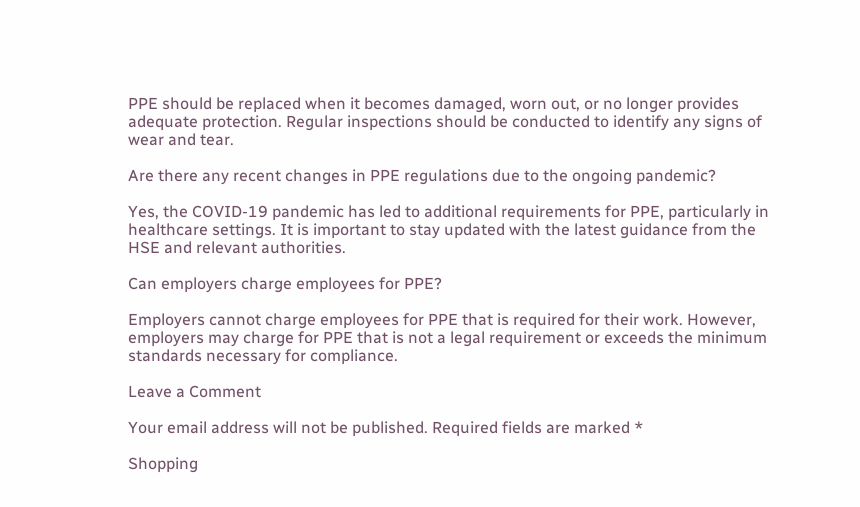PPE should be replaced when it becomes damaged, worn out, or no longer provides adequate protection. Regular inspections should be conducted to identify any signs of wear and tear.

Are there any recent changes in PPE regulations due to the ongoing pandemic?

Yes, the COVID-19 pandemic has led to additional requirements for PPE, particularly in healthcare settings. It is important to stay updated with the latest guidance from the HSE and relevant authorities.

Can employers charge employees for PPE?

Employers cannot charge employees for PPE that is required for their work. However, employers may charge for PPE that is not a legal requirement or exceeds the minimum standards necessary for compliance.

Leave a Comment

Your email address will not be published. Required fields are marked *

Shopping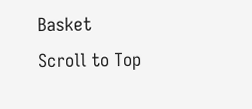Basket
Scroll to Top